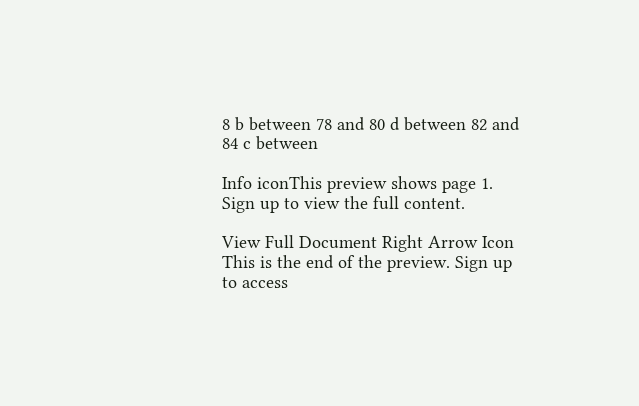8 b between 78 and 80 d between 82 and 84 c between

Info iconThis preview shows page 1. Sign up to view the full content.

View Full Document Right Arrow Icon
This is the end of the preview. Sign up to access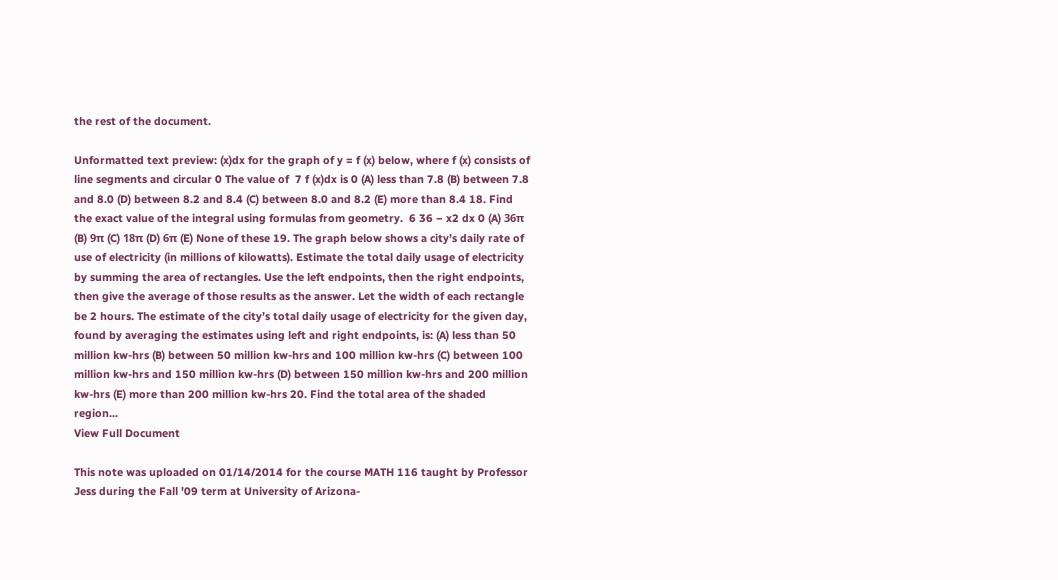the rest of the document.

Unformatted text preview: (x)dx for the graph of y = f (x) below, where f (x) consists of line segments and circular 0 The value of  7 f (x)dx is 0 (A) less than 7.8 (B) between 7.8 and 8.0 (D) between 8.2 and 8.4 (C) between 8.0 and 8.2 (E) more than 8.4 18. Find the exact value of the integral using formulas from geometry.  6 36 − x2 dx 0 (A) 36π (B) 9π (C) 18π (D) 6π (E) None of these 19. The graph below shows a city’s daily rate of use of electricity (in millions of kilowatts). Estimate the total daily usage of electricity by summing the area of rectangles. Use the left endpoints, then the right endpoints, then give the average of those results as the answer. Let the width of each rectangle be 2 hours. The estimate of the city’s total daily usage of electricity for the given day, found by averaging the estimates using left and right endpoints, is: (A) less than 50 million kw-hrs (B) between 50 million kw-hrs and 100 million kw-hrs (C) between 100 million kw-hrs and 150 million kw-hrs (D) between 150 million kw-hrs and 200 million kw-hrs (E) more than 200 million kw-hrs 20. Find the total area of the shaded region...
View Full Document

This note was uploaded on 01/14/2014 for the course MATH 116 taught by Professor Jess during the Fall '09 term at University of Arizona-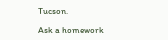Tucson.

Ask a homework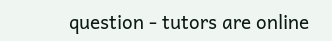question - tutors are online